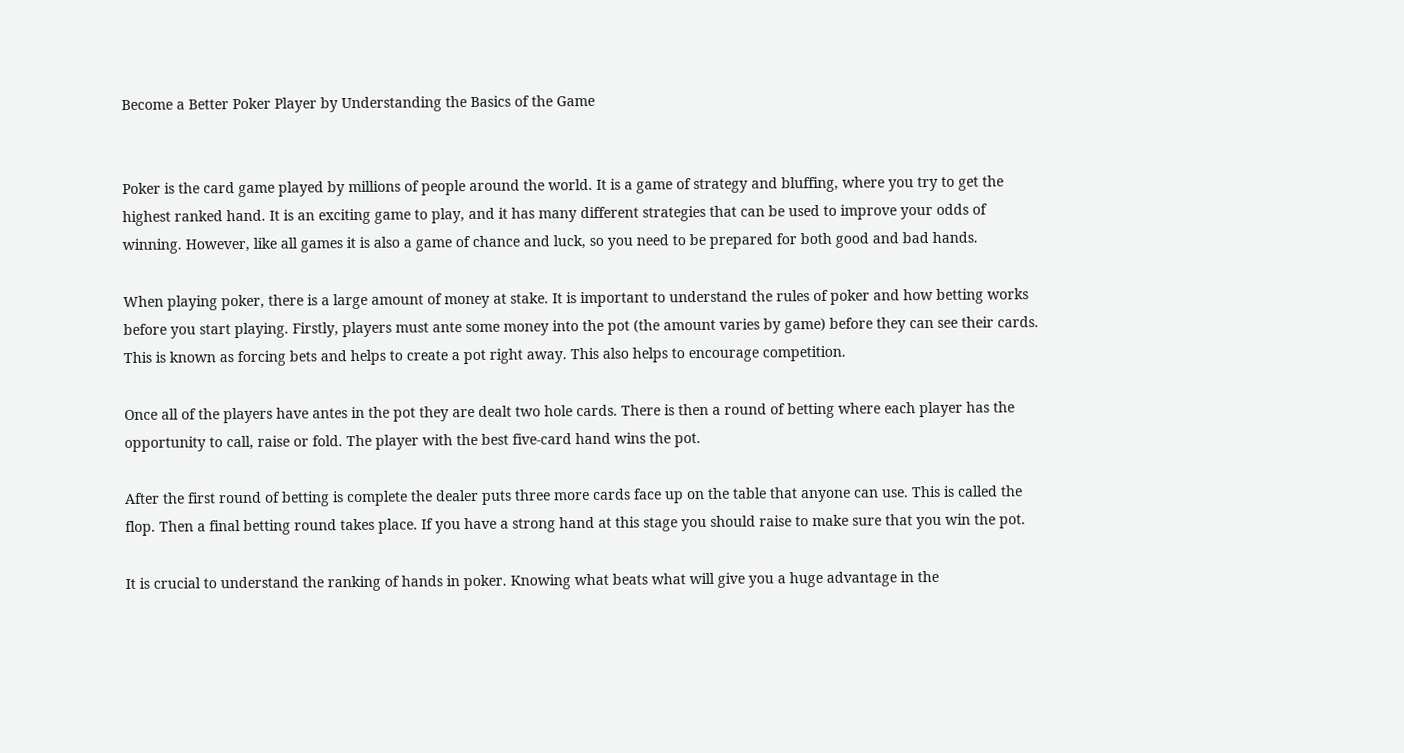Become a Better Poker Player by Understanding the Basics of the Game


Poker is the card game played by millions of people around the world. It is a game of strategy and bluffing, where you try to get the highest ranked hand. It is an exciting game to play, and it has many different strategies that can be used to improve your odds of winning. However, like all games it is also a game of chance and luck, so you need to be prepared for both good and bad hands.

When playing poker, there is a large amount of money at stake. It is important to understand the rules of poker and how betting works before you start playing. Firstly, players must ante some money into the pot (the amount varies by game) before they can see their cards. This is known as forcing bets and helps to create a pot right away. This also helps to encourage competition.

Once all of the players have antes in the pot they are dealt two hole cards. There is then a round of betting where each player has the opportunity to call, raise or fold. The player with the best five-card hand wins the pot.

After the first round of betting is complete the dealer puts three more cards face up on the table that anyone can use. This is called the flop. Then a final betting round takes place. If you have a strong hand at this stage you should raise to make sure that you win the pot.

It is crucial to understand the ranking of hands in poker. Knowing what beats what will give you a huge advantage in the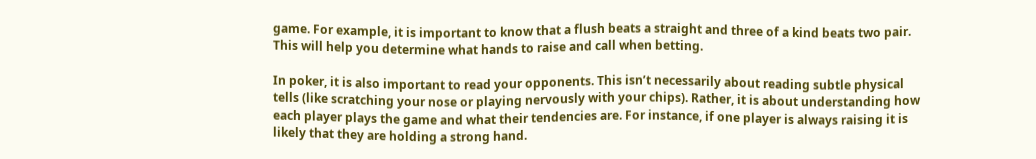game. For example, it is important to know that a flush beats a straight and three of a kind beats two pair. This will help you determine what hands to raise and call when betting.

In poker, it is also important to read your opponents. This isn’t necessarily about reading subtle physical tells (like scratching your nose or playing nervously with your chips). Rather, it is about understanding how each player plays the game and what their tendencies are. For instance, if one player is always raising it is likely that they are holding a strong hand.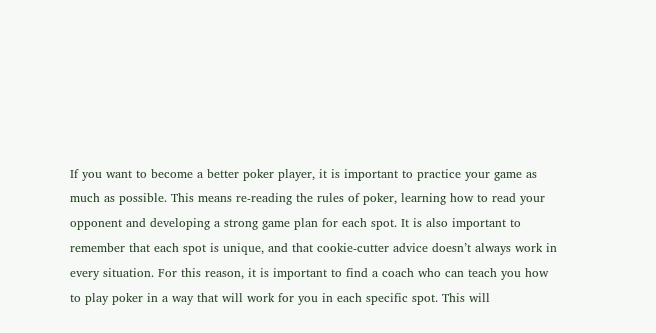If you want to become a better poker player, it is important to practice your game as much as possible. This means re-reading the rules of poker, learning how to read your opponent and developing a strong game plan for each spot. It is also important to remember that each spot is unique, and that cookie-cutter advice doesn’t always work in every situation. For this reason, it is important to find a coach who can teach you how to play poker in a way that will work for you in each specific spot. This will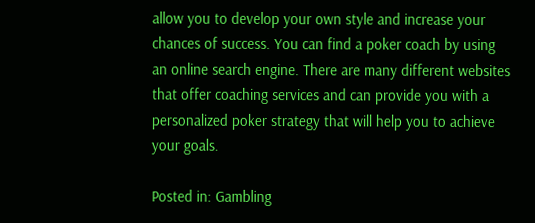allow you to develop your own style and increase your chances of success. You can find a poker coach by using an online search engine. There are many different websites that offer coaching services and can provide you with a personalized poker strategy that will help you to achieve your goals.

Posted in: Gambling